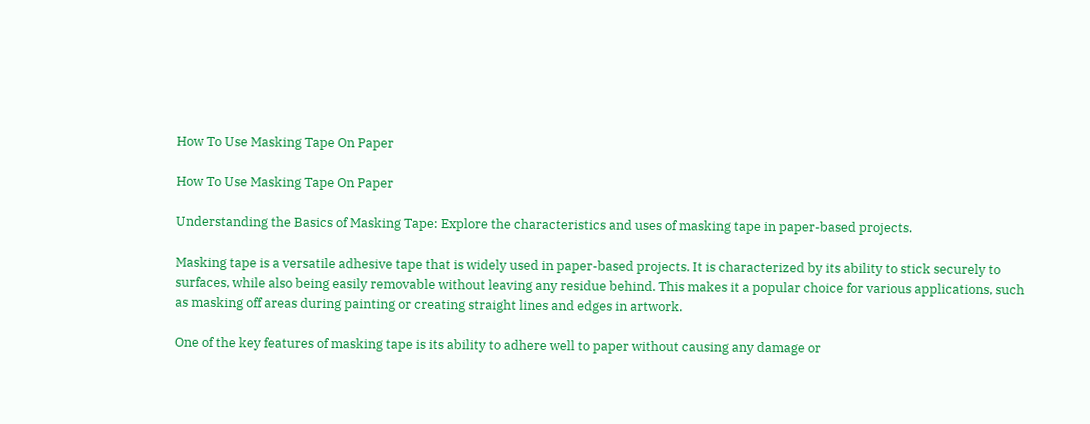How To Use Masking Tape On Paper

How To Use Masking Tape On Paper

Understanding the Basics of Masking Tape: Explore the characteristics and uses of masking tape in paper-based projects.

Masking tape is a versatile adhesive tape that is widely used in paper-based projects. It is characterized by its ability to stick securely to surfaces, while also being easily removable without leaving any residue behind. This makes it a popular choice for various applications, such as masking off areas during painting or creating straight lines and edges in artwork.

One of the key features of masking tape is its ability to adhere well to paper without causing any damage or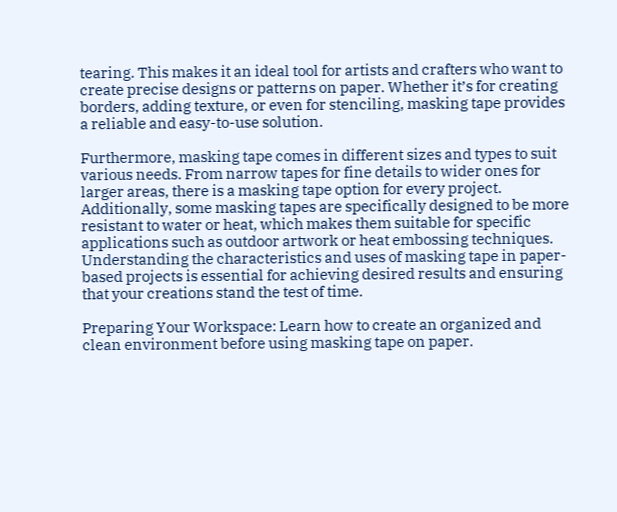tearing. This makes it an ideal tool for artists and crafters who want to create precise designs or patterns on paper. Whether it’s for creating borders, adding texture, or even for stenciling, masking tape provides a reliable and easy-to-use solution.

Furthermore, masking tape comes in different sizes and types to suit various needs. From narrow tapes for fine details to wider ones for larger areas, there is a masking tape option for every project. Additionally, some masking tapes are specifically designed to be more resistant to water or heat, which makes them suitable for specific applications such as outdoor artwork or heat embossing techniques. Understanding the characteristics and uses of masking tape in paper-based projects is essential for achieving desired results and ensuring that your creations stand the test of time.

Preparing Your Workspace: Learn how to create an organized and clean environment before using masking tape on paper.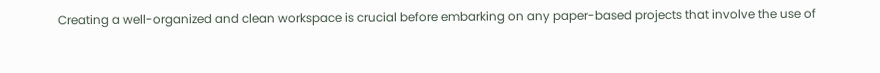Creating a well-organized and clean workspace is crucial before embarking on any paper-based projects that involve the use of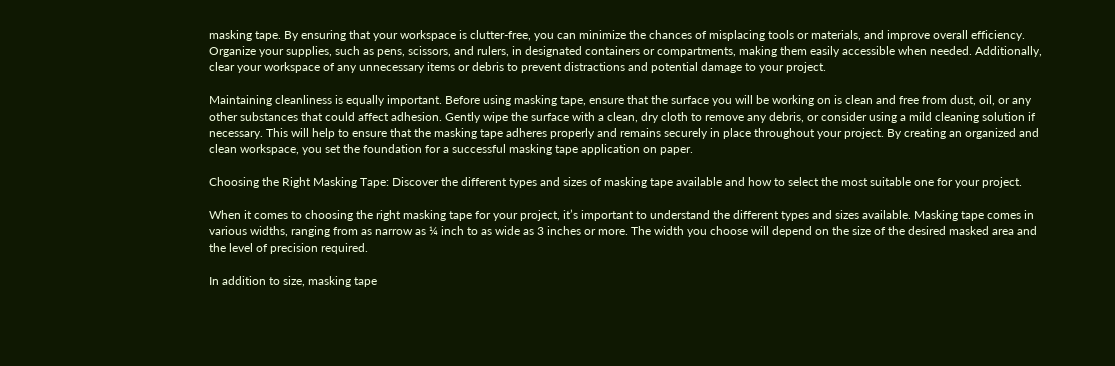masking tape. By ensuring that your workspace is clutter-free, you can minimize the chances of misplacing tools or materials, and improve overall efficiency. Organize your supplies, such as pens, scissors, and rulers, in designated containers or compartments, making them easily accessible when needed. Additionally, clear your workspace of any unnecessary items or debris to prevent distractions and potential damage to your project.

Maintaining cleanliness is equally important. Before using masking tape, ensure that the surface you will be working on is clean and free from dust, oil, or any other substances that could affect adhesion. Gently wipe the surface with a clean, dry cloth to remove any debris, or consider using a mild cleaning solution if necessary. This will help to ensure that the masking tape adheres properly and remains securely in place throughout your project. By creating an organized and clean workspace, you set the foundation for a successful masking tape application on paper.

Choosing the Right Masking Tape: Discover the different types and sizes of masking tape available and how to select the most suitable one for your project.

When it comes to choosing the right masking tape for your project, it’s important to understand the different types and sizes available. Masking tape comes in various widths, ranging from as narrow as ¼ inch to as wide as 3 inches or more. The width you choose will depend on the size of the desired masked area and the level of precision required.

In addition to size, masking tape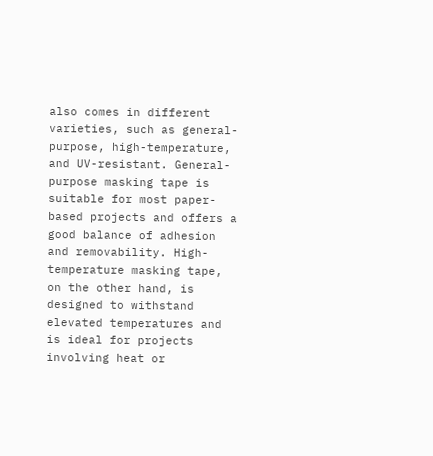also comes in different varieties, such as general-purpose, high-temperature, and UV-resistant. General-purpose masking tape is suitable for most paper-based projects and offers a good balance of adhesion and removability. High-temperature masking tape, on the other hand, is designed to withstand elevated temperatures and is ideal for projects involving heat or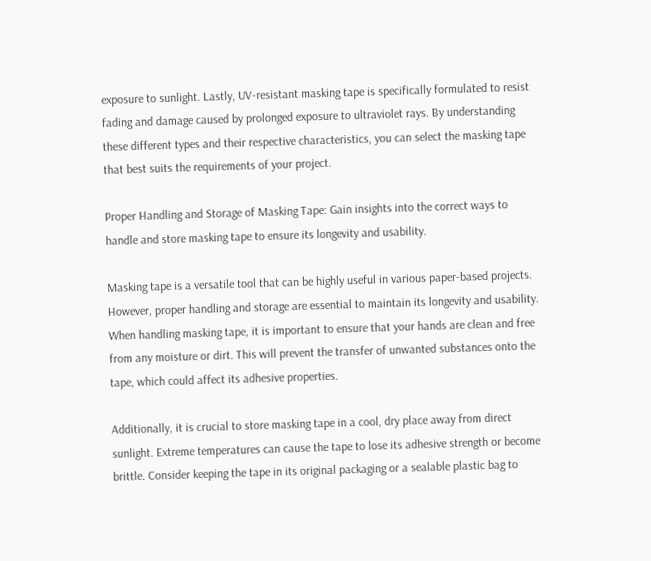exposure to sunlight. Lastly, UV-resistant masking tape is specifically formulated to resist fading and damage caused by prolonged exposure to ultraviolet rays. By understanding these different types and their respective characteristics, you can select the masking tape that best suits the requirements of your project.

Proper Handling and Storage of Masking Tape: Gain insights into the correct ways to handle and store masking tape to ensure its longevity and usability.

Masking tape is a versatile tool that can be highly useful in various paper-based projects. However, proper handling and storage are essential to maintain its longevity and usability. When handling masking tape, it is important to ensure that your hands are clean and free from any moisture or dirt. This will prevent the transfer of unwanted substances onto the tape, which could affect its adhesive properties.

Additionally, it is crucial to store masking tape in a cool, dry place away from direct sunlight. Extreme temperatures can cause the tape to lose its adhesive strength or become brittle. Consider keeping the tape in its original packaging or a sealable plastic bag to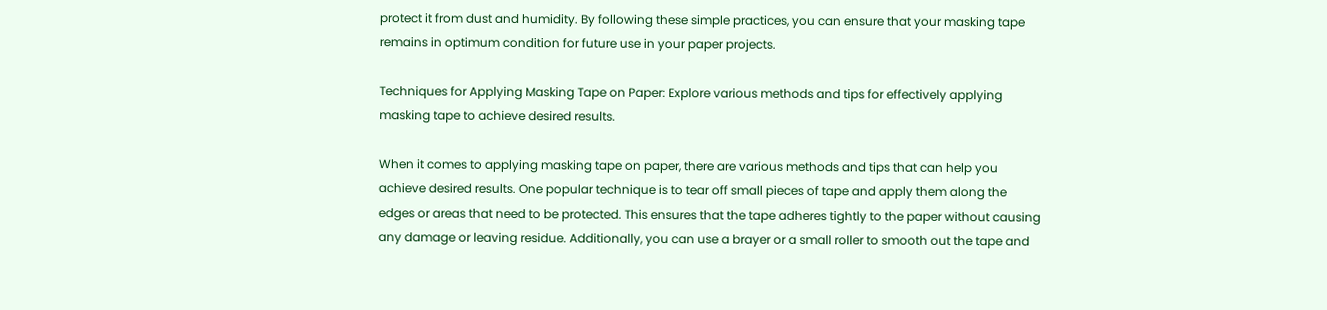protect it from dust and humidity. By following these simple practices, you can ensure that your masking tape remains in optimum condition for future use in your paper projects.

Techniques for Applying Masking Tape on Paper: Explore various methods and tips for effectively applying masking tape to achieve desired results.

When it comes to applying masking tape on paper, there are various methods and tips that can help you achieve desired results. One popular technique is to tear off small pieces of tape and apply them along the edges or areas that need to be protected. This ensures that the tape adheres tightly to the paper without causing any damage or leaving residue. Additionally, you can use a brayer or a small roller to smooth out the tape and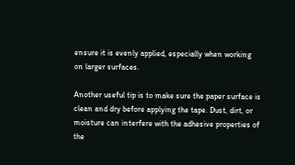ensure it is evenly applied, especially when working on larger surfaces.

Another useful tip is to make sure the paper surface is clean and dry before applying the tape. Dust, dirt, or moisture can interfere with the adhesive properties of the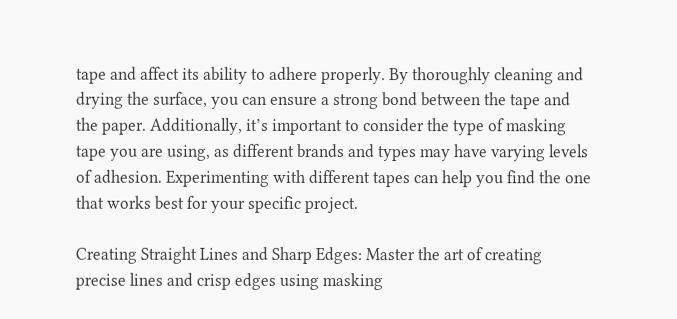tape and affect its ability to adhere properly. By thoroughly cleaning and drying the surface, you can ensure a strong bond between the tape and the paper. Additionally, it’s important to consider the type of masking tape you are using, as different brands and types may have varying levels of adhesion. Experimenting with different tapes can help you find the one that works best for your specific project.

Creating Straight Lines and Sharp Edges: Master the art of creating precise lines and crisp edges using masking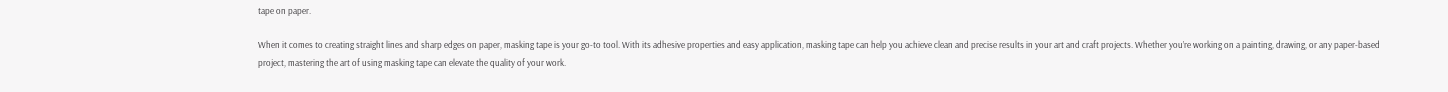tape on paper.

When it comes to creating straight lines and sharp edges on paper, masking tape is your go-to tool. With its adhesive properties and easy application, masking tape can help you achieve clean and precise results in your art and craft projects. Whether you’re working on a painting, drawing, or any paper-based project, mastering the art of using masking tape can elevate the quality of your work.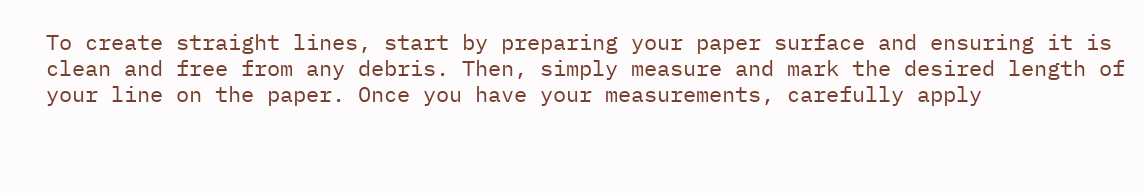To create straight lines, start by preparing your paper surface and ensuring it is clean and free from any debris. Then, simply measure and mark the desired length of your line on the paper. Once you have your measurements, carefully apply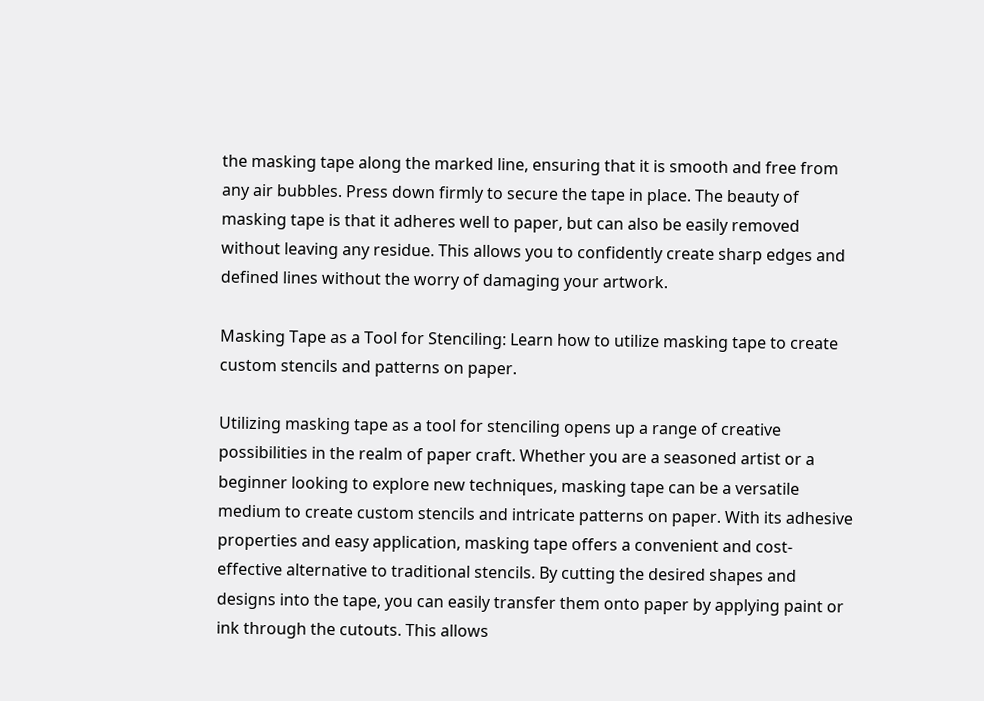the masking tape along the marked line, ensuring that it is smooth and free from any air bubbles. Press down firmly to secure the tape in place. The beauty of masking tape is that it adheres well to paper, but can also be easily removed without leaving any residue. This allows you to confidently create sharp edges and defined lines without the worry of damaging your artwork.

Masking Tape as a Tool for Stenciling: Learn how to utilize masking tape to create custom stencils and patterns on paper.

Utilizing masking tape as a tool for stenciling opens up a range of creative possibilities in the realm of paper craft. Whether you are a seasoned artist or a beginner looking to explore new techniques, masking tape can be a versatile medium to create custom stencils and intricate patterns on paper. With its adhesive properties and easy application, masking tape offers a convenient and cost-effective alternative to traditional stencils. By cutting the desired shapes and designs into the tape, you can easily transfer them onto paper by applying paint or ink through the cutouts. This allows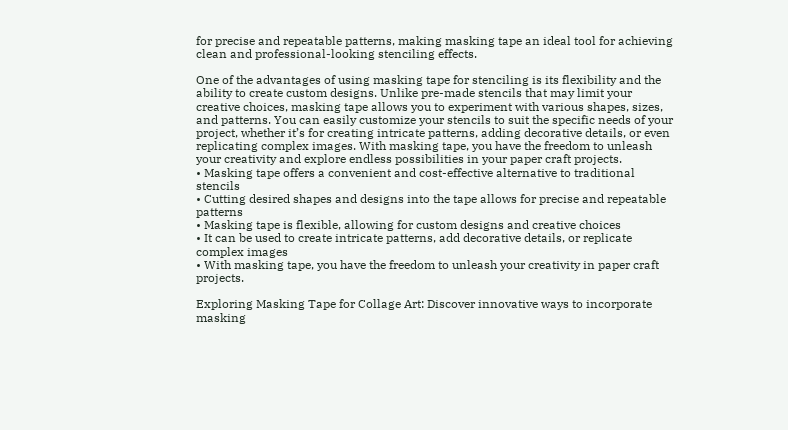for precise and repeatable patterns, making masking tape an ideal tool for achieving clean and professional-looking stenciling effects.

One of the advantages of using masking tape for stenciling is its flexibility and the ability to create custom designs. Unlike pre-made stencils that may limit your creative choices, masking tape allows you to experiment with various shapes, sizes, and patterns. You can easily customize your stencils to suit the specific needs of your project, whether it’s for creating intricate patterns, adding decorative details, or even replicating complex images. With masking tape, you have the freedom to unleash your creativity and explore endless possibilities in your paper craft projects.
• Masking tape offers a convenient and cost-effective alternative to traditional stencils
• Cutting desired shapes and designs into the tape allows for precise and repeatable patterns
• Masking tape is flexible, allowing for custom designs and creative choices
• It can be used to create intricate patterns, add decorative details, or replicate complex images
• With masking tape, you have the freedom to unleash your creativity in paper craft projects.

Exploring Masking Tape for Collage Art: Discover innovative ways to incorporate masking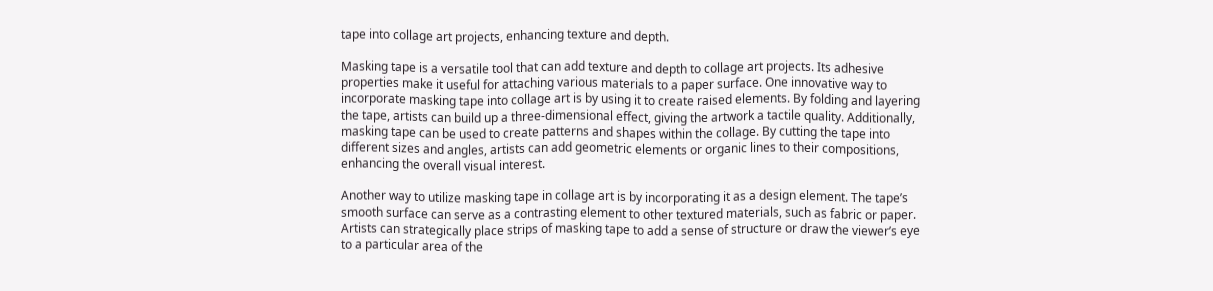tape into collage art projects, enhancing texture and depth.

Masking tape is a versatile tool that can add texture and depth to collage art projects. Its adhesive properties make it useful for attaching various materials to a paper surface. One innovative way to incorporate masking tape into collage art is by using it to create raised elements. By folding and layering the tape, artists can build up a three-dimensional effect, giving the artwork a tactile quality. Additionally, masking tape can be used to create patterns and shapes within the collage. By cutting the tape into different sizes and angles, artists can add geometric elements or organic lines to their compositions, enhancing the overall visual interest.

Another way to utilize masking tape in collage art is by incorporating it as a design element. The tape’s smooth surface can serve as a contrasting element to other textured materials, such as fabric or paper. Artists can strategically place strips of masking tape to add a sense of structure or draw the viewer’s eye to a particular area of the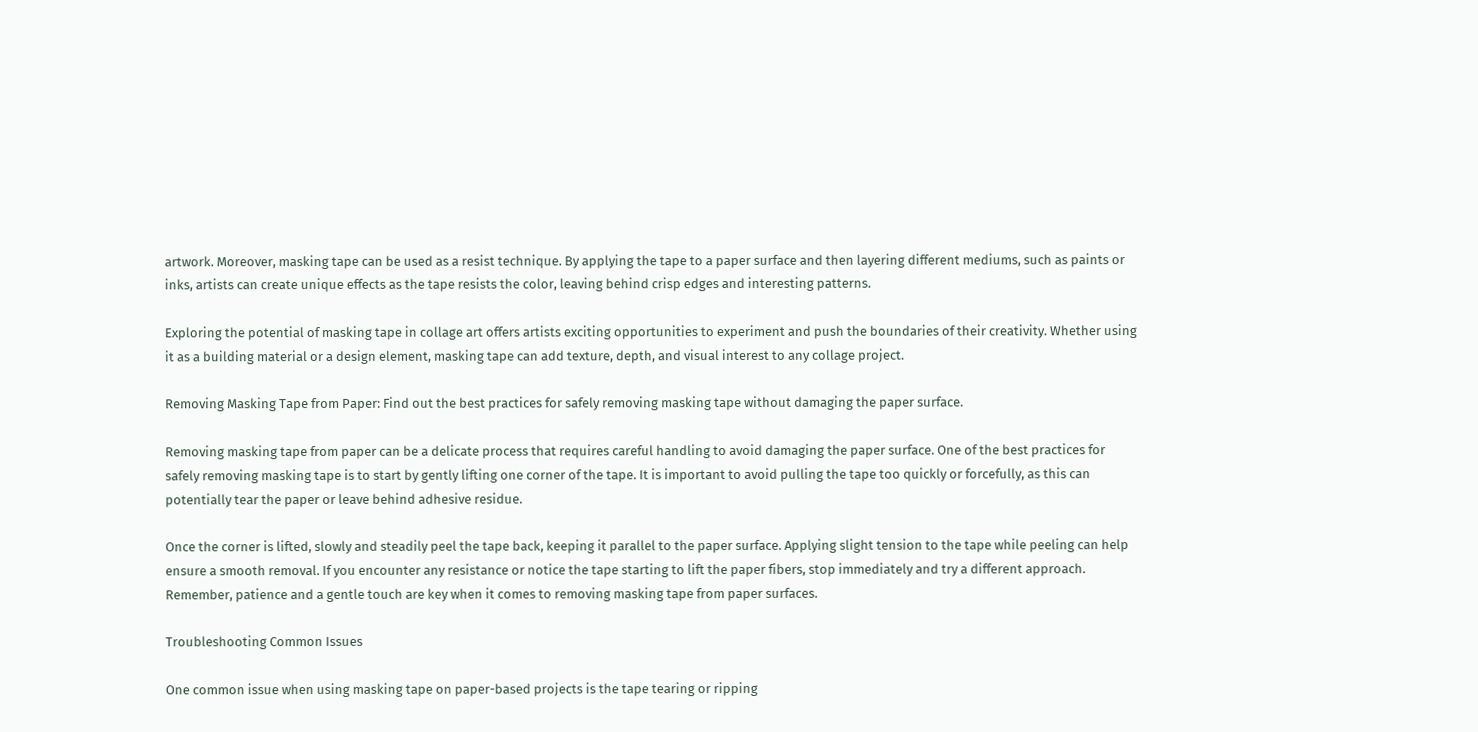artwork. Moreover, masking tape can be used as a resist technique. By applying the tape to a paper surface and then layering different mediums, such as paints or inks, artists can create unique effects as the tape resists the color, leaving behind crisp edges and interesting patterns.

Exploring the potential of masking tape in collage art offers artists exciting opportunities to experiment and push the boundaries of their creativity. Whether using it as a building material or a design element, masking tape can add texture, depth, and visual interest to any collage project.

Removing Masking Tape from Paper: Find out the best practices for safely removing masking tape without damaging the paper surface.

Removing masking tape from paper can be a delicate process that requires careful handling to avoid damaging the paper surface. One of the best practices for safely removing masking tape is to start by gently lifting one corner of the tape. It is important to avoid pulling the tape too quickly or forcefully, as this can potentially tear the paper or leave behind adhesive residue.

Once the corner is lifted, slowly and steadily peel the tape back, keeping it parallel to the paper surface. Applying slight tension to the tape while peeling can help ensure a smooth removal. If you encounter any resistance or notice the tape starting to lift the paper fibers, stop immediately and try a different approach. Remember, patience and a gentle touch are key when it comes to removing masking tape from paper surfaces.

Troubleshooting Common Issues

One common issue when using masking tape on paper-based projects is the tape tearing or ripping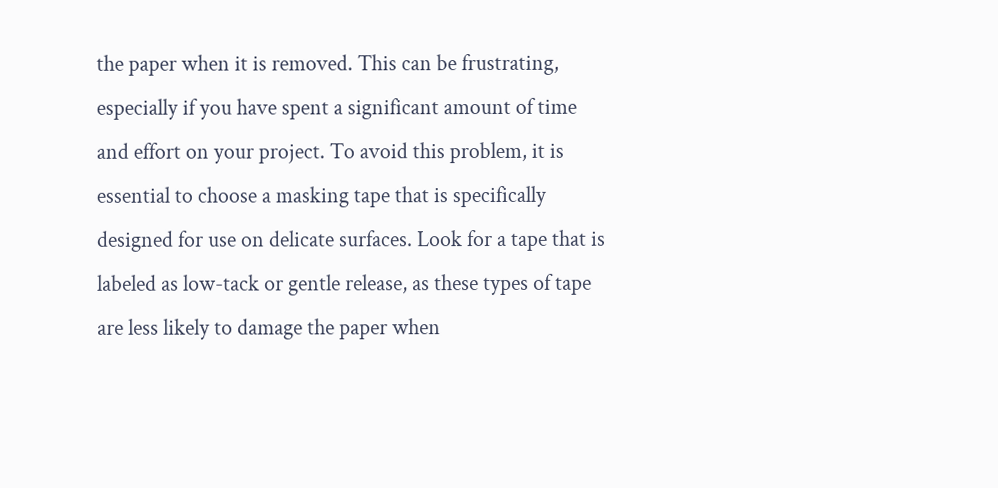the paper when it is removed. This can be frustrating, especially if you have spent a significant amount of time and effort on your project. To avoid this problem, it is essential to choose a masking tape that is specifically designed for use on delicate surfaces. Look for a tape that is labeled as low-tack or gentle release, as these types of tape are less likely to damage the paper when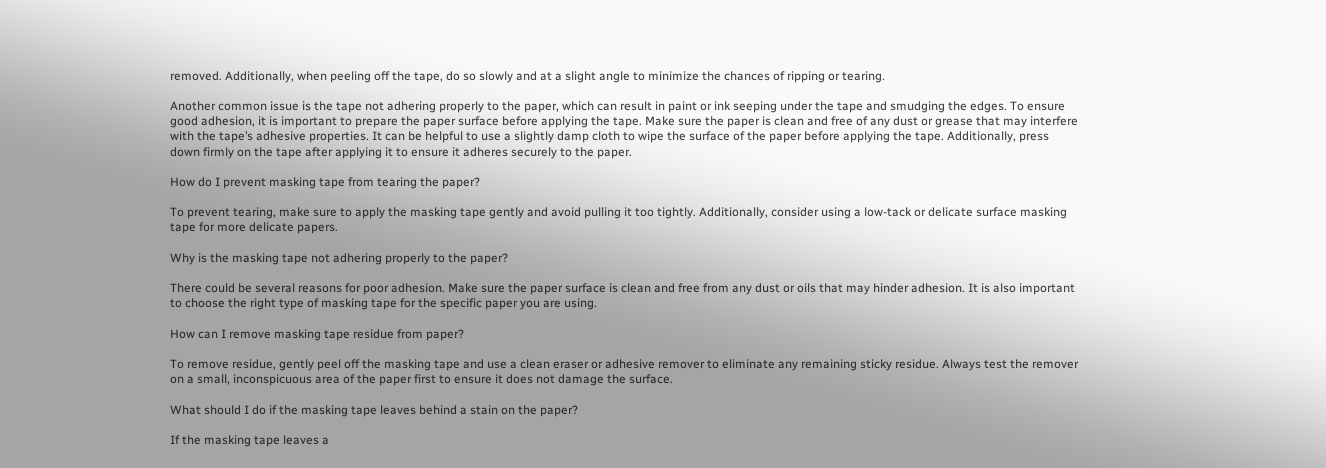removed. Additionally, when peeling off the tape, do so slowly and at a slight angle to minimize the chances of ripping or tearing.

Another common issue is the tape not adhering properly to the paper, which can result in paint or ink seeping under the tape and smudging the edges. To ensure good adhesion, it is important to prepare the paper surface before applying the tape. Make sure the paper is clean and free of any dust or grease that may interfere with the tape’s adhesive properties. It can be helpful to use a slightly damp cloth to wipe the surface of the paper before applying the tape. Additionally, press down firmly on the tape after applying it to ensure it adheres securely to the paper.

How do I prevent masking tape from tearing the paper?

To prevent tearing, make sure to apply the masking tape gently and avoid pulling it too tightly. Additionally, consider using a low-tack or delicate surface masking tape for more delicate papers.

Why is the masking tape not adhering properly to the paper?

There could be several reasons for poor adhesion. Make sure the paper surface is clean and free from any dust or oils that may hinder adhesion. It is also important to choose the right type of masking tape for the specific paper you are using.

How can I remove masking tape residue from paper?

To remove residue, gently peel off the masking tape and use a clean eraser or adhesive remover to eliminate any remaining sticky residue. Always test the remover on a small, inconspicuous area of the paper first to ensure it does not damage the surface.

What should I do if the masking tape leaves behind a stain on the paper?

If the masking tape leaves a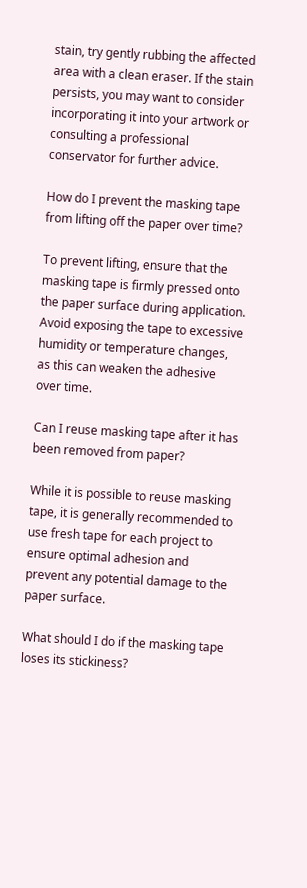stain, try gently rubbing the affected area with a clean eraser. If the stain persists, you may want to consider incorporating it into your artwork or consulting a professional conservator for further advice.

How do I prevent the masking tape from lifting off the paper over time?

To prevent lifting, ensure that the masking tape is firmly pressed onto the paper surface during application. Avoid exposing the tape to excessive humidity or temperature changes, as this can weaken the adhesive over time.

Can I reuse masking tape after it has been removed from paper?

While it is possible to reuse masking tape, it is generally recommended to use fresh tape for each project to ensure optimal adhesion and prevent any potential damage to the paper surface.

What should I do if the masking tape loses its stickiness?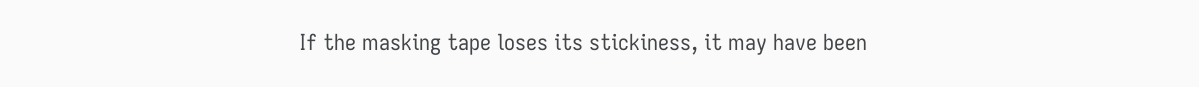If the masking tape loses its stickiness, it may have been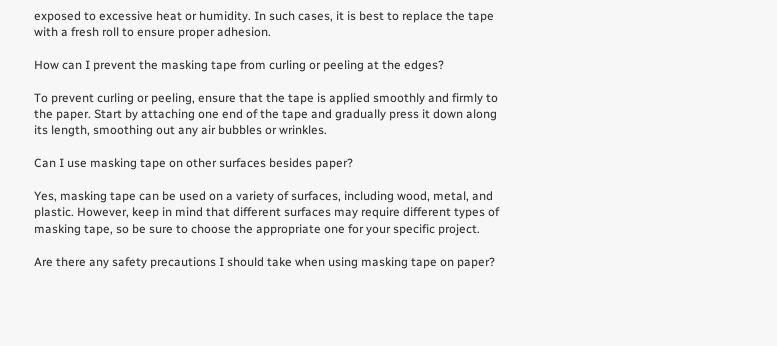exposed to excessive heat or humidity. In such cases, it is best to replace the tape with a fresh roll to ensure proper adhesion.

How can I prevent the masking tape from curling or peeling at the edges?

To prevent curling or peeling, ensure that the tape is applied smoothly and firmly to the paper. Start by attaching one end of the tape and gradually press it down along its length, smoothing out any air bubbles or wrinkles.

Can I use masking tape on other surfaces besides paper?

Yes, masking tape can be used on a variety of surfaces, including wood, metal, and plastic. However, keep in mind that different surfaces may require different types of masking tape, so be sure to choose the appropriate one for your specific project.

Are there any safety precautions I should take when using masking tape on paper?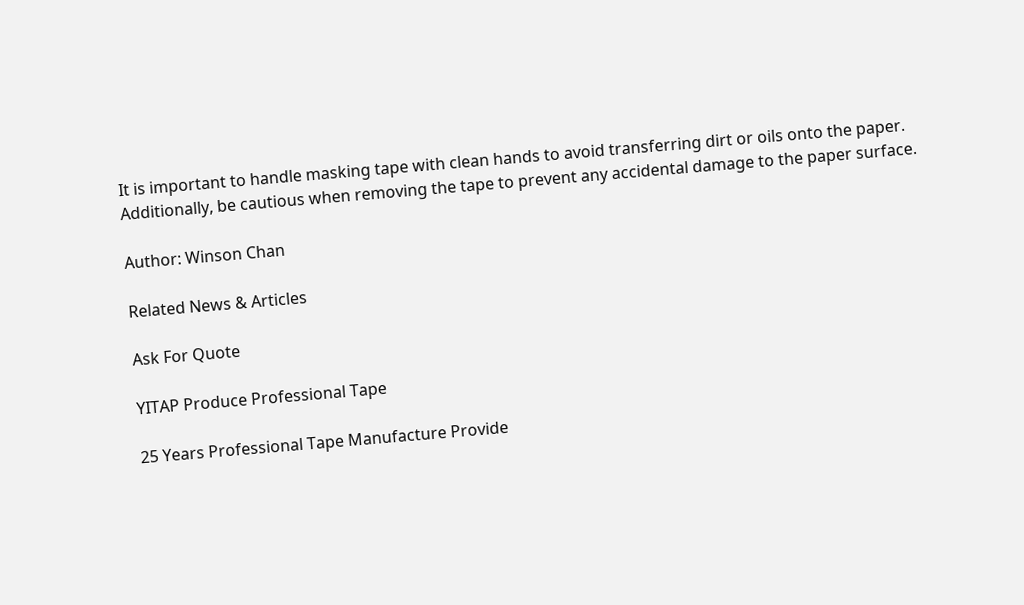It is important to handle masking tape with clean hands to avoid transferring dirt or oils onto the paper. Additionally, be cautious when removing the tape to prevent any accidental damage to the paper surface.

Author: Winson Chan

Related News & Articles

Ask For Quote

YITAP Produce Professional Tape

25 Years Professional Tape Manufacture Provide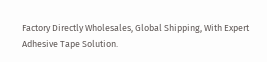Factory Directly Wholesales, Global Shipping, With Expert Adhesive Tape Solution.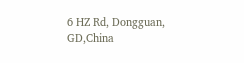6 HZ Rd, Dongguan,
GD,China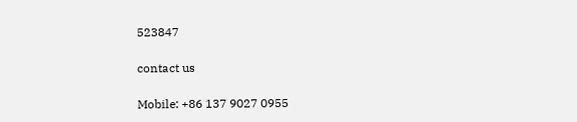523847

contact us

Mobile: +86 137 9027 0955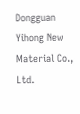Dongguan Yihong New Material Co., Ltd.